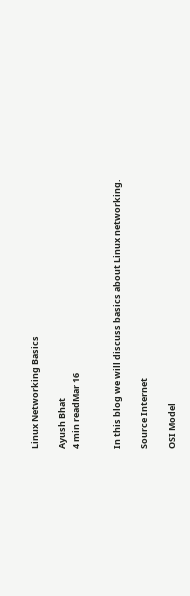Linux Networking Basics

Ayush Bhat
4 min readMar 16


In this blog we will discuss basics about Linux networking.

Source Internet

OSI Model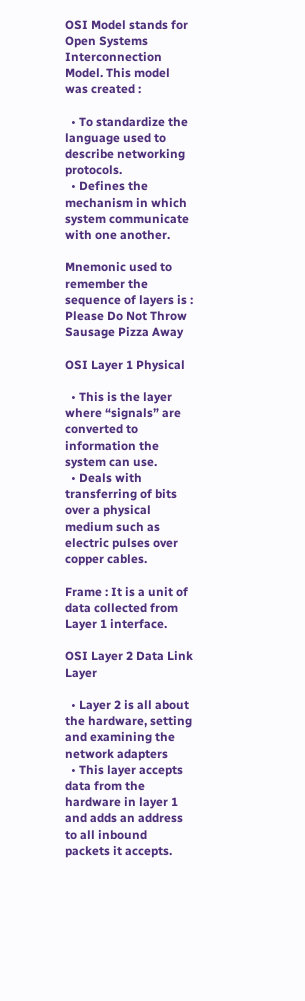OSI Model stands for Open Systems Interconnection Model. This model was created :

  • To standardize the language used to describe networking protocols.
  • Defines the mechanism in which system communicate with one another.

Mnemonic used to remember the sequence of layers is : Please Do Not Throw Sausage Pizza Away

OSI Layer 1 Physical

  • This is the layer where “signals” are converted to information the system can use.
  • Deals with transferring of bits over a physical medium such as electric pulses over copper cables.

Frame : It is a unit of data collected from Layer 1 interface.

OSI Layer 2 Data Link Layer

  • Layer 2 is all about the hardware, setting and examining the network adapters
  • This layer accepts data from the hardware in layer 1 and adds an address to all inbound packets it accepts.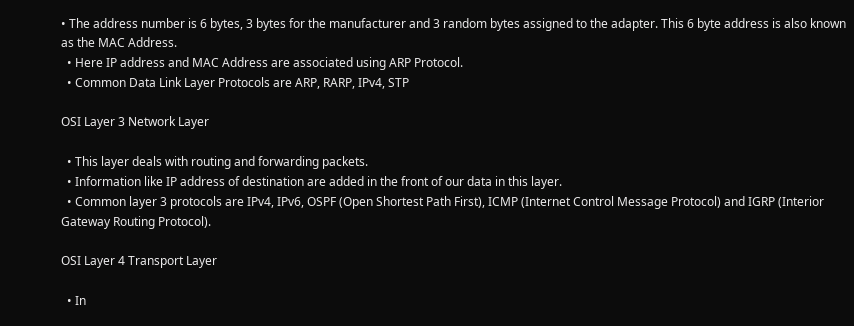• The address number is 6 bytes, 3 bytes for the manufacturer and 3 random bytes assigned to the adapter. This 6 byte address is also known as the MAC Address.
  • Here IP address and MAC Address are associated using ARP Protocol.
  • Common Data Link Layer Protocols are ARP, RARP, IPv4, STP

OSI Layer 3 Network Layer

  • This layer deals with routing and forwarding packets.
  • Information like IP address of destination are added in the front of our data in this layer.
  • Common layer 3 protocols are IPv4, IPv6, OSPF (Open Shortest Path First), ICMP (Internet Control Message Protocol) and IGRP (Interior Gateway Routing Protocol).

OSI Layer 4 Transport Layer

  • In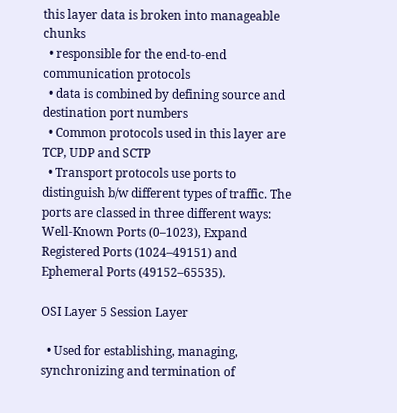this layer data is broken into manageable chunks
  • responsible for the end-to-end communication protocols
  • data is combined by defining source and destination port numbers
  • Common protocols used in this layer are TCP, UDP and SCTP
  • Transport protocols use ports to distinguish b/w different types of traffic. The ports are classed in three different ways: Well-Known Ports (0–1023), Expand Registered Ports (1024–49151) and Ephemeral Ports (49152–65535).

OSI Layer 5 Session Layer

  • Used for establishing, managing, synchronizing and termination of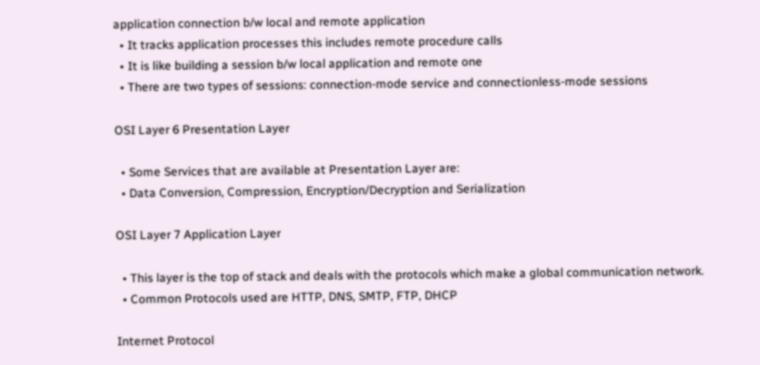application connection b/w local and remote application
  • It tracks application processes this includes remote procedure calls
  • It is like building a session b/w local application and remote one
  • There are two types of sessions: connection-mode service and connectionless-mode sessions

OSI Layer 6 Presentation Layer

  • Some Services that are available at Presentation Layer are:
  • Data Conversion, Compression, Encryption/Decryption and Serialization

OSI Layer 7 Application Layer

  • This layer is the top of stack and deals with the protocols which make a global communication network.
  • Common Protocols used are HTTP, DNS, SMTP, FTP, DHCP

Internet Protocol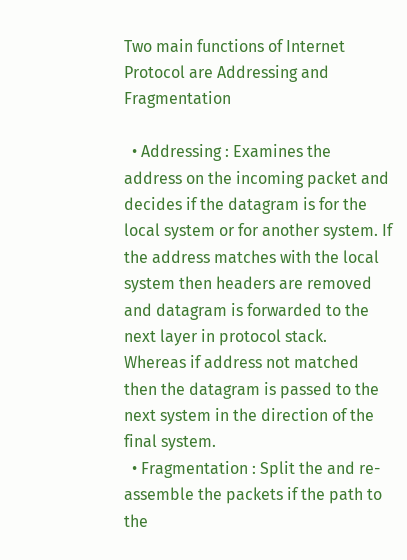Two main functions of Internet Protocol are Addressing and Fragmentation

  • Addressing : Examines the address on the incoming packet and decides if the datagram is for the local system or for another system. If the address matches with the local system then headers are removed and datagram is forwarded to the next layer in protocol stack. Whereas if address not matched then the datagram is passed to the next system in the direction of the final system.
  • Fragmentation : Split the and re-assemble the packets if the path to the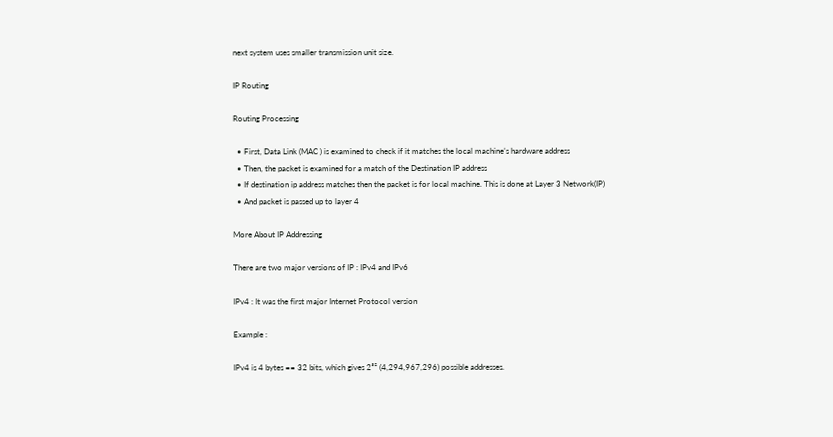next system uses smaller transmission unit size.

IP Routing

Routing Processing

  • First, Data Link (MAC ) is examined to check if it matches the local machine’s hardware address
  • Then, the packet is examined for a match of the Destination IP address
  • If destination ip address matches then the packet is for local machine. This is done at Layer 3 Network(IP)
  • And packet is passed up to layer 4

More About IP Addressing

There are two major versions of IP : IPv4 and IPv6

IPv4 : It was the first major Internet Protocol version

Example :

IPv4 is 4 bytes == 32 bits, which gives 2³² (4,294,967,296) possible addresses.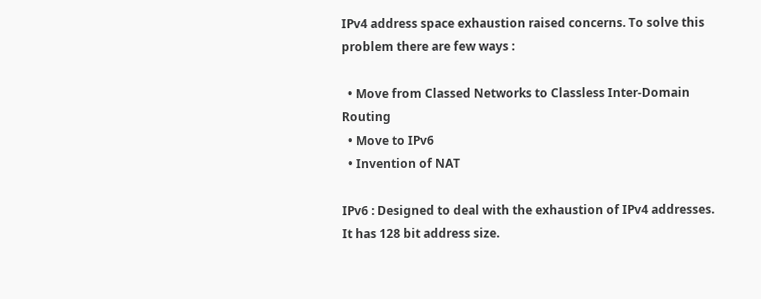IPv4 address space exhaustion raised concerns. To solve this problem there are few ways :

  • Move from Classed Networks to Classless Inter-Domain Routing
  • Move to IPv6
  • Invention of NAT

IPv6 : Designed to deal with the exhaustion of IPv4 addresses. It has 128 bit address size.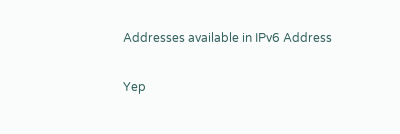Addresses available in IPv6 Address

Yep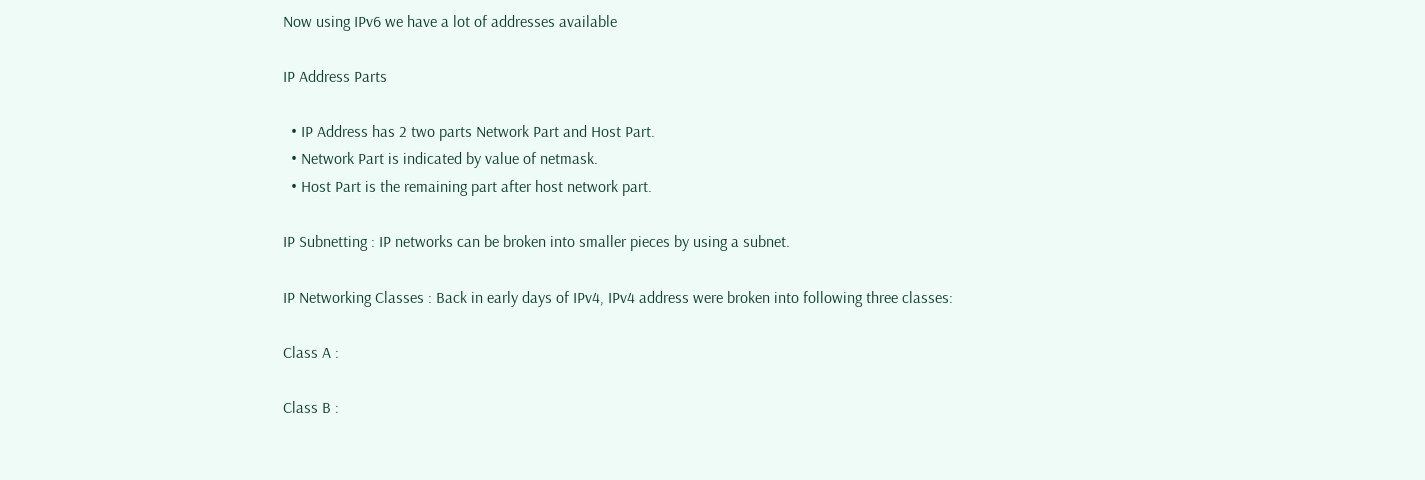Now using IPv6 we have a lot of addresses available

IP Address Parts

  • IP Address has 2 two parts Network Part and Host Part.
  • Network Part is indicated by value of netmask.
  • Host Part is the remaining part after host network part.

IP Subnetting : IP networks can be broken into smaller pieces by using a subnet.

IP Networking Classes : Back in early days of IPv4, IPv4 address were broken into following three classes:

Class A :

Class B :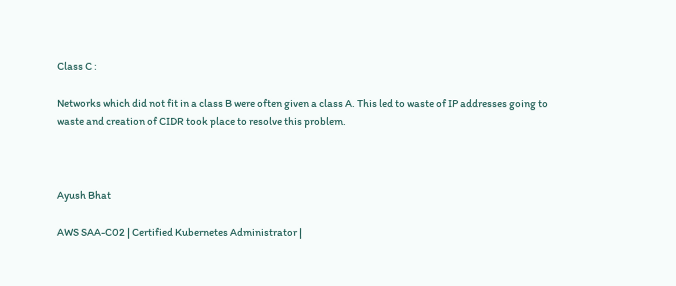Class C :

Networks which did not fit in a class B were often given a class A. This led to waste of IP addresses going to waste and creation of CIDR took place to resolve this problem.



Ayush Bhat

AWS SAA-C02 | Certified Kubernetes Administrator |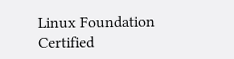Linux Foundation Certified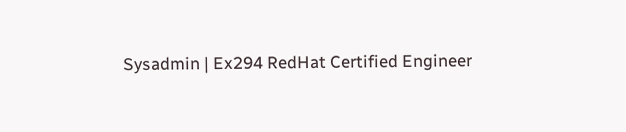Sysadmin | Ex294 RedHat Certified Engineer